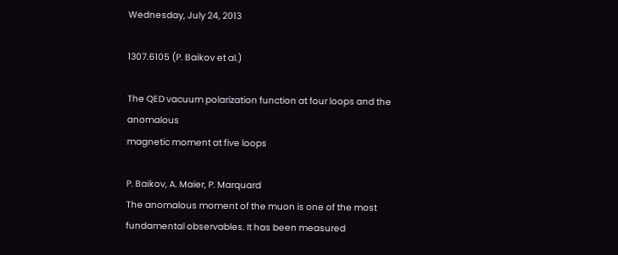Wednesday, July 24, 2013

1307.6105 (P. Baikov et al.)

The QED vacuum polarization function at four loops and the anomalous
magnetic moment at five loops

P. Baikov, A. Maier, P. Marquard
The anomalous moment of the muon is one of the most fundamental observables. It has been measured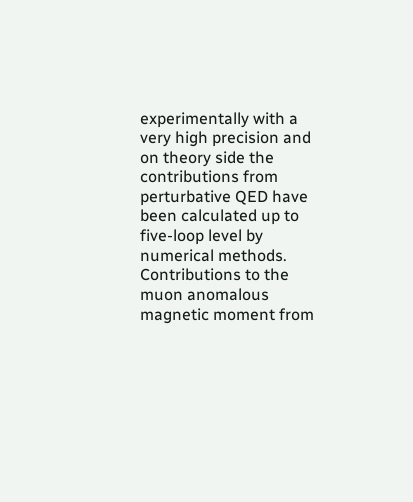experimentally with a very high precision and on theory side the contributions from perturbative QED have been calculated up to five-loop level by numerical methods. Contributions to the muon anomalous magnetic moment from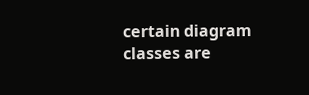certain diagram classes are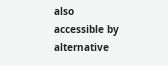also accessible by alternative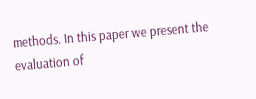methods. In this paper we present the evaluation of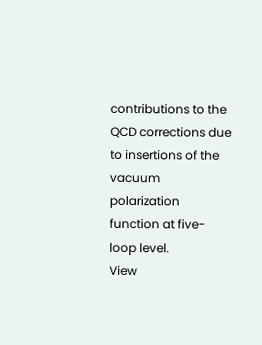contributions to the QCD corrections due to insertions of the vacuum polarization function at five-loop level.
View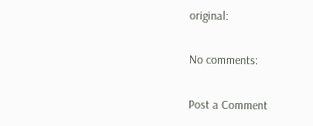original:

No comments:

Post a Comment